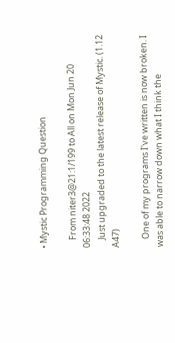• Mystic Programming Question

    From niter3@21:1/199 to All on Mon Jun 20 06:33:48 2022
    Just upgraded to the latest release of Mystic. (1.12 A47)

    One of my programs I've written is now broken. I was able to narrow down what I think the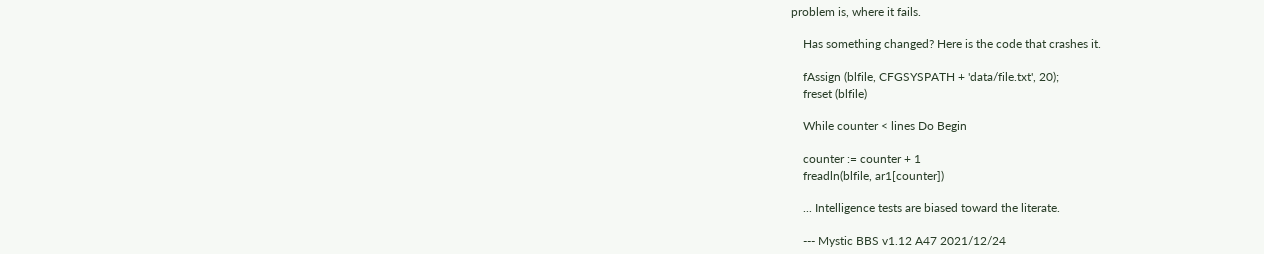problem is, where it fails.

    Has something changed? Here is the code that crashes it.

    fAssign (blfile, CFGSYSPATH + 'data/file.txt', 20);
    freset (blfile)

    While counter < lines Do Begin

    counter := counter + 1
    freadln(blfile, ar1[counter])

    ... Intelligence tests are biased toward the literate.

    --- Mystic BBS v1.12 A47 2021/12/24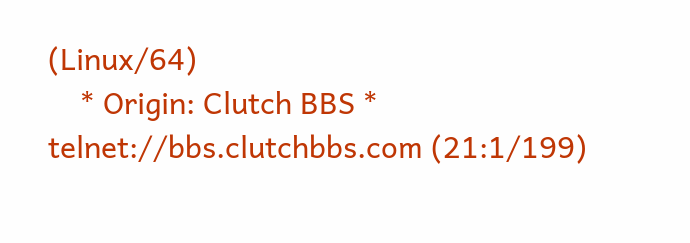(Linux/64)
    * Origin: Clutch BBS * telnet://bbs.clutchbbs.com (21:1/199)